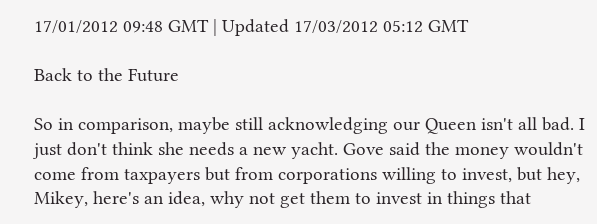17/01/2012 09:48 GMT | Updated 17/03/2012 05:12 GMT

Back to the Future

So in comparison, maybe still acknowledging our Queen isn't all bad. I just don't think she needs a new yacht. Gove said the money wouldn't come from taxpayers but from corporations willing to invest, but hey, Mikey, here's an idea, why not get them to invest in things that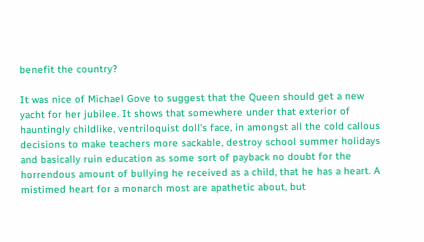benefit the country?

It was nice of Michael Gove to suggest that the Queen should get a new yacht for her jubilee. It shows that somewhere under that exterior of hauntingly childlike, ventriloquist doll's face, in amongst all the cold callous decisions to make teachers more sackable, destroy school summer holidays and basically ruin education as some sort of payback no doubt for the horrendous amount of bullying he received as a child, that he has a heart. A mistimed heart for a monarch most are apathetic about, but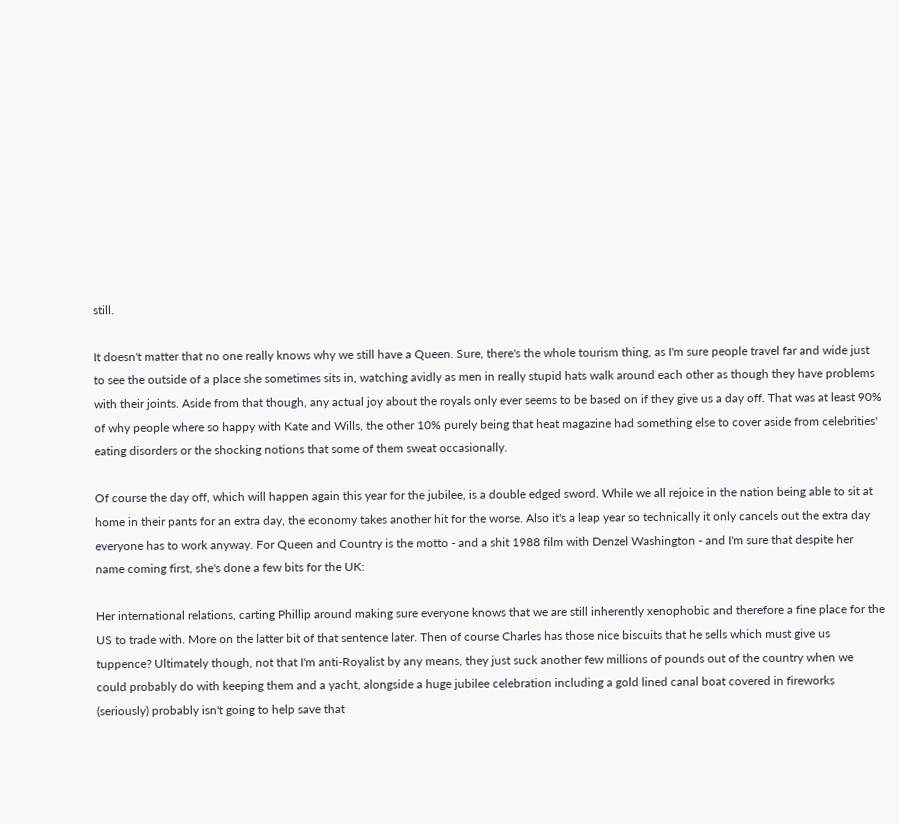still.

It doesn't matter that no one really knows why we still have a Queen. Sure, there's the whole tourism thing, as I'm sure people travel far and wide just to see the outside of a place she sometimes sits in, watching avidly as men in really stupid hats walk around each other as though they have problems with their joints. Aside from that though, any actual joy about the royals only ever seems to be based on if they give us a day off. That was at least 90% of why people where so happy with Kate and Wills, the other 10% purely being that heat magazine had something else to cover aside from celebrities' eating disorders or the shocking notions that some of them sweat occasionally.

Of course the day off, which will happen again this year for the jubilee, is a double edged sword. While we all rejoice in the nation being able to sit at home in their pants for an extra day, the economy takes another hit for the worse. Also it's a leap year so technically it only cancels out the extra day everyone has to work anyway. For Queen and Country is the motto - and a shit 1988 film with Denzel Washington - and I'm sure that despite her name coming first, she's done a few bits for the UK:

Her international relations, carting Phillip around making sure everyone knows that we are still inherently xenophobic and therefore a fine place for the US to trade with. More on the latter bit of that sentence later. Then of course Charles has those nice biscuits that he sells which must give us tuppence? Ultimately though, not that I'm anti-Royalist by any means, they just suck another few millions of pounds out of the country when we could probably do with keeping them and a yacht, alongside a huge jubilee celebration including a gold lined canal boat covered in fireworks (seriously) probably isn't going to help save that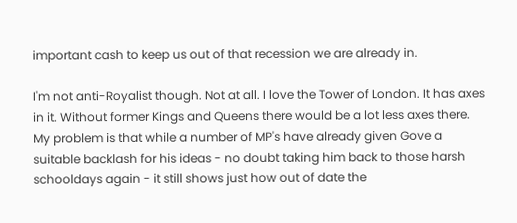important cash to keep us out of that recession we are already in.

I'm not anti-Royalist though. Not at all. I love the Tower of London. It has axes in it. Without former Kings and Queens there would be a lot less axes there. My problem is that while a number of MP's have already given Gove a suitable backlash for his ideas - no doubt taking him back to those harsh schooldays again - it still shows just how out of date the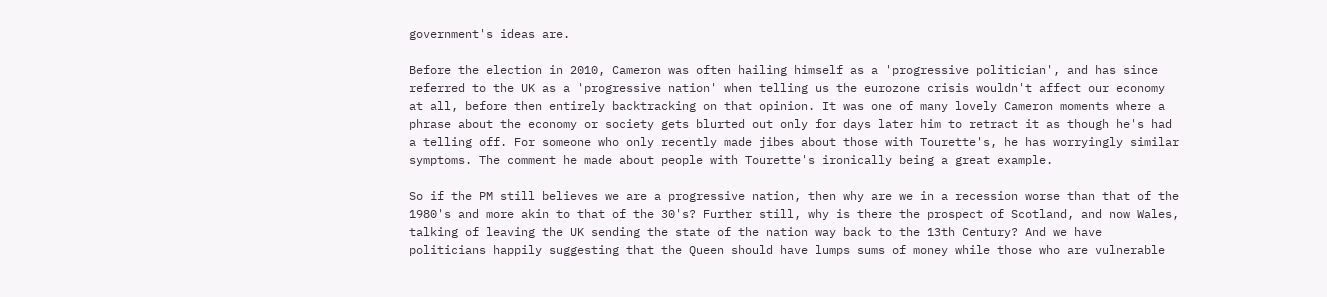government's ideas are.

Before the election in 2010, Cameron was often hailing himself as a 'progressive politician', and has since referred to the UK as a 'progressive nation' when telling us the eurozone crisis wouldn't affect our economy at all, before then entirely backtracking on that opinion. It was one of many lovely Cameron moments where a phrase about the economy or society gets blurted out only for days later him to retract it as though he's had a telling off. For someone who only recently made jibes about those with Tourette's, he has worryingly similar symptoms. The comment he made about people with Tourette's ironically being a great example.

So if the PM still believes we are a progressive nation, then why are we in a recession worse than that of the 1980's and more akin to that of the 30's? Further still, why is there the prospect of Scotland, and now Wales, talking of leaving the UK sending the state of the nation way back to the 13th Century? And we have politicians happily suggesting that the Queen should have lumps sums of money while those who are vulnerable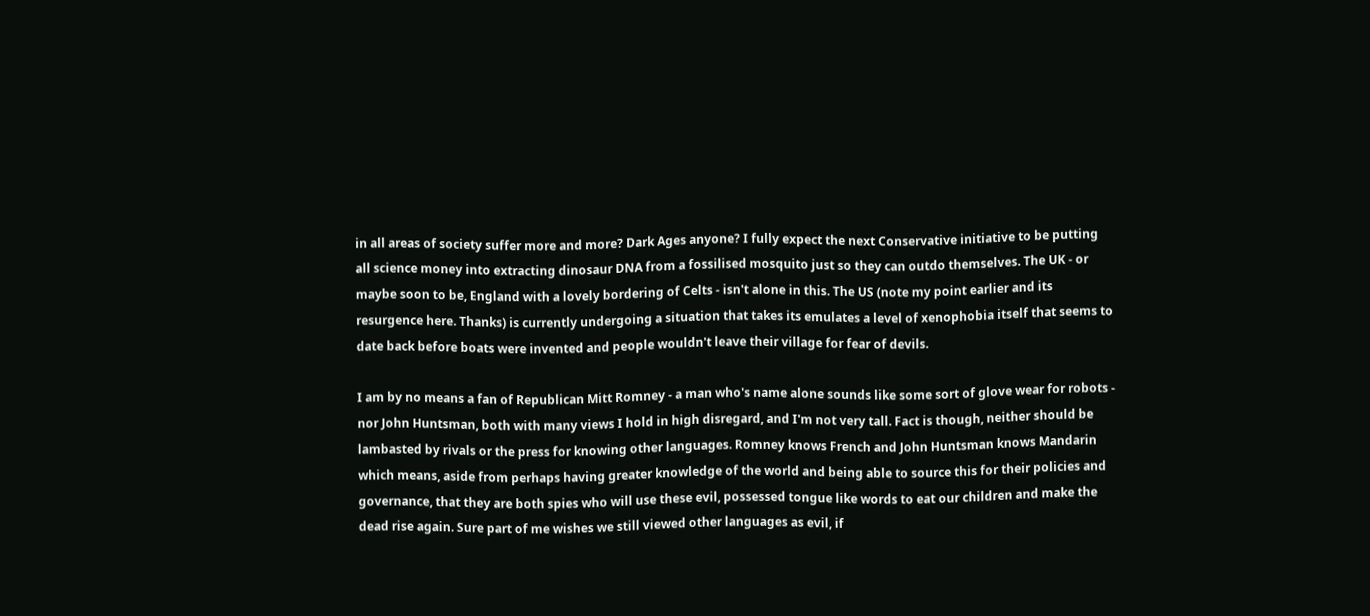in all areas of society suffer more and more? Dark Ages anyone? I fully expect the next Conservative initiative to be putting all science money into extracting dinosaur DNA from a fossilised mosquito just so they can outdo themselves. The UK - or maybe soon to be, England with a lovely bordering of Celts - isn't alone in this. The US (note my point earlier and its resurgence here. Thanks) is currently undergoing a situation that takes its emulates a level of xenophobia itself that seems to date back before boats were invented and people wouldn't leave their village for fear of devils.

I am by no means a fan of Republican Mitt Romney - a man who's name alone sounds like some sort of glove wear for robots - nor John Huntsman, both with many views I hold in high disregard, and I'm not very tall. Fact is though, neither should be lambasted by rivals or the press for knowing other languages. Romney knows French and John Huntsman knows Mandarin which means, aside from perhaps having greater knowledge of the world and being able to source this for their policies and governance, that they are both spies who will use these evil, possessed tongue like words to eat our children and make the dead rise again. Sure part of me wishes we still viewed other languages as evil, if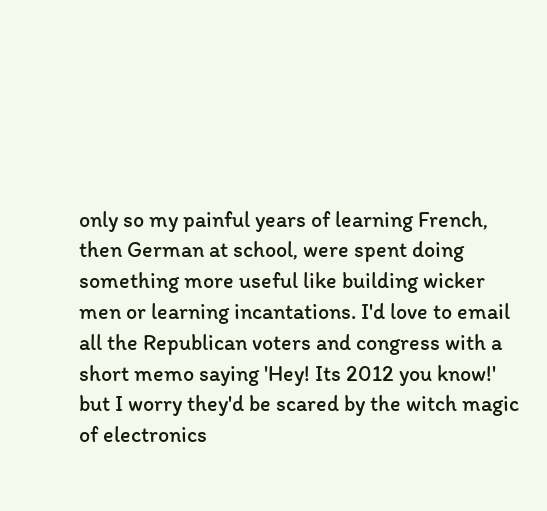only so my painful years of learning French, then German at school, were spent doing something more useful like building wicker men or learning incantations. I'd love to email all the Republican voters and congress with a short memo saying 'Hey! Its 2012 you know!' but I worry they'd be scared by the witch magic of electronics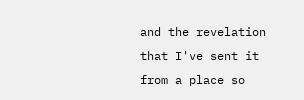and the revelation that I've sent it from a place so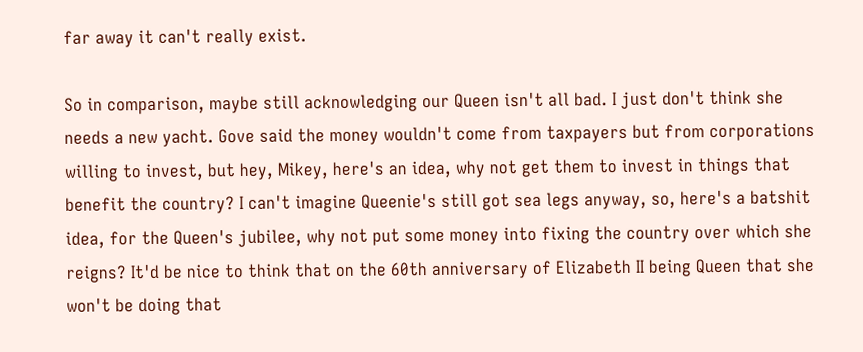far away it can't really exist.

So in comparison, maybe still acknowledging our Queen isn't all bad. I just don't think she needs a new yacht. Gove said the money wouldn't come from taxpayers but from corporations willing to invest, but hey, Mikey, here's an idea, why not get them to invest in things that benefit the country? I can't imagine Queenie's still got sea legs anyway, so, here's a batshit idea, for the Queen's jubilee, why not put some money into fixing the country over which she reigns? It'd be nice to think that on the 60th anniversary of Elizabeth II being Queen that she won't be doing that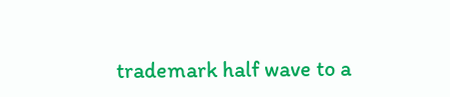trademark half wave to a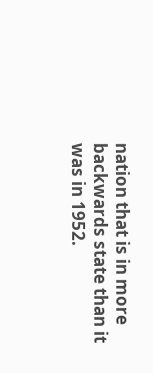nation that is in more backwards state than it was in 1952.